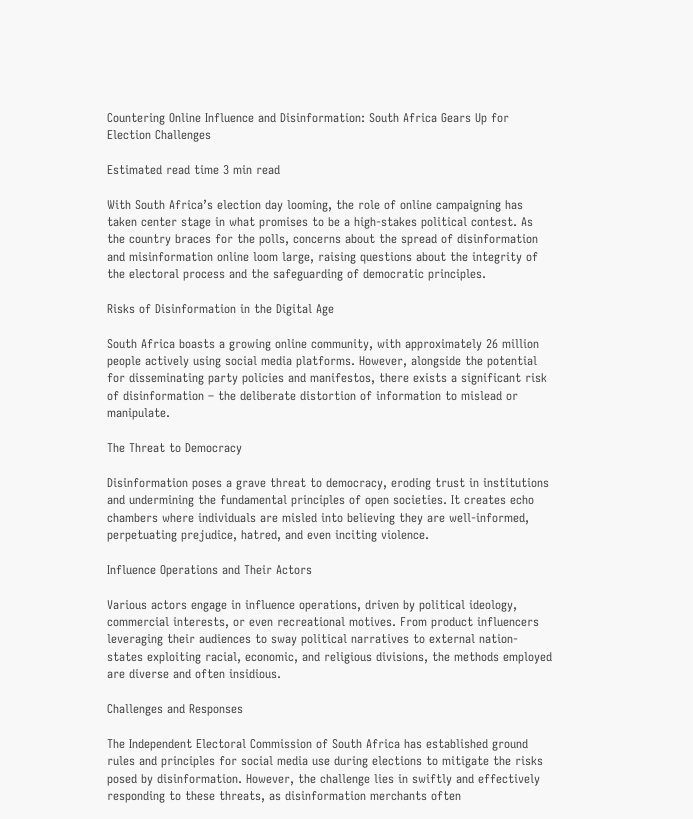Countering Online Influence and Disinformation: South Africa Gears Up for Election Challenges

Estimated read time 3 min read

With South Africa’s election day looming, the role of online campaigning has taken center stage in what promises to be a high-stakes political contest. As the country braces for the polls, concerns about the spread of disinformation and misinformation online loom large, raising questions about the integrity of the electoral process and the safeguarding of democratic principles.

Risks of Disinformation in the Digital Age

South Africa boasts a growing online community, with approximately 26 million people actively using social media platforms. However, alongside the potential for disseminating party policies and manifestos, there exists a significant risk of disinformation – the deliberate distortion of information to mislead or manipulate.

The Threat to Democracy

Disinformation poses a grave threat to democracy, eroding trust in institutions and undermining the fundamental principles of open societies. It creates echo chambers where individuals are misled into believing they are well-informed, perpetuating prejudice, hatred, and even inciting violence.

Influence Operations and Their Actors

Various actors engage in influence operations, driven by political ideology, commercial interests, or even recreational motives. From product influencers leveraging their audiences to sway political narratives to external nation-states exploiting racial, economic, and religious divisions, the methods employed are diverse and often insidious.

Challenges and Responses

The Independent Electoral Commission of South Africa has established ground rules and principles for social media use during elections to mitigate the risks posed by disinformation. However, the challenge lies in swiftly and effectively responding to these threats, as disinformation merchants often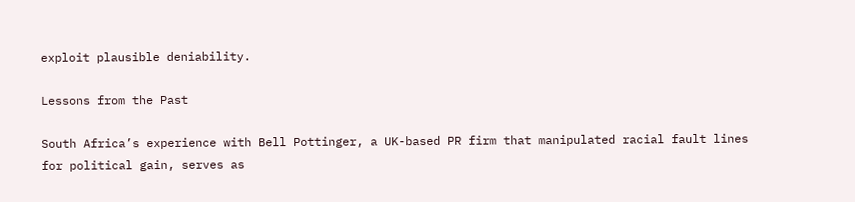exploit plausible deniability.

Lessons from the Past

South Africa’s experience with Bell Pottinger, a UK-based PR firm that manipulated racial fault lines for political gain, serves as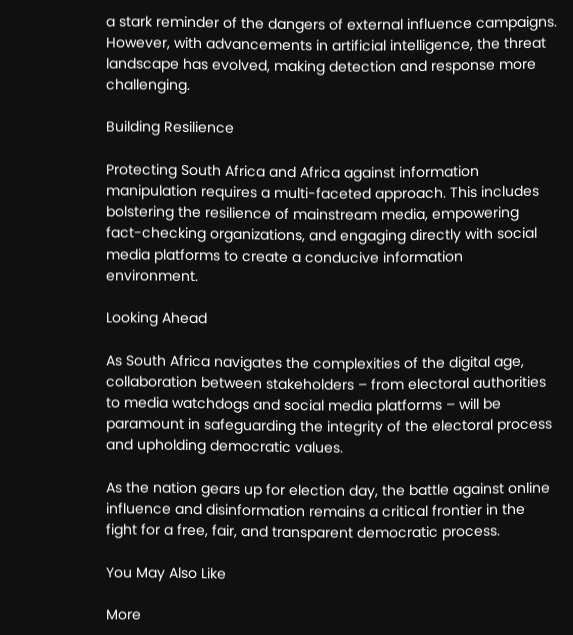a stark reminder of the dangers of external influence campaigns. However, with advancements in artificial intelligence, the threat landscape has evolved, making detection and response more challenging.

Building Resilience

Protecting South Africa and Africa against information manipulation requires a multi-faceted approach. This includes bolstering the resilience of mainstream media, empowering fact-checking organizations, and engaging directly with social media platforms to create a conducive information environment.

Looking Ahead

As South Africa navigates the complexities of the digital age, collaboration between stakeholders – from electoral authorities to media watchdogs and social media platforms – will be paramount in safeguarding the integrity of the electoral process and upholding democratic values.

As the nation gears up for election day, the battle against online influence and disinformation remains a critical frontier in the fight for a free, fair, and transparent democratic process.

You May Also Like

More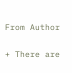From Author

+ There are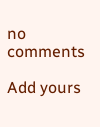no comments

Add yours